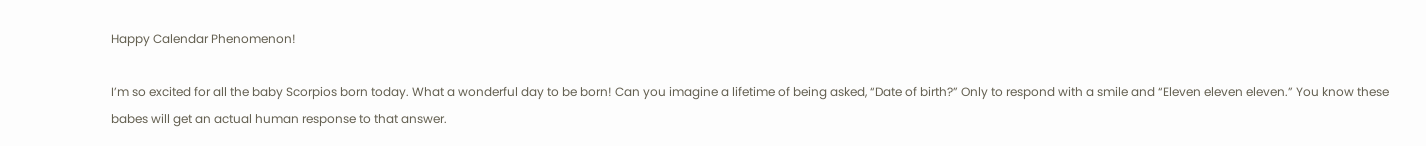Happy Calendar Phenomenon!

I’m so excited for all the baby Scorpios born today. What a wonderful day to be born! Can you imagine a lifetime of being asked, “Date of birth?” Only to respond with a smile and “Eleven eleven eleven.” You know these babes will get an actual human response to that answer.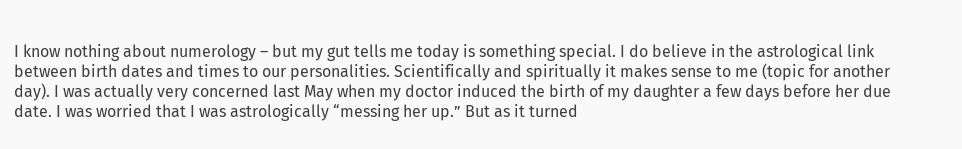I know nothing about numerology – but my gut tells me today is something special. I do believe in the astrological link between birth dates and times to our personalities. Scientifically and spiritually it makes sense to me (topic for another day). I was actually very concerned last May when my doctor induced the birth of my daughter a few days before her due date. I was worried that I was astrologically “messing her up.” But as it turned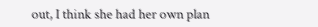out, I think she had her own plan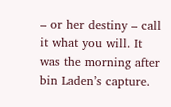– or her destiny – call it what you will. It was the morning after bin Laden’s capture.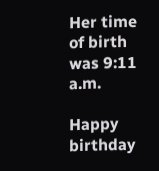Her time of birth was 9:11 a.m.

Happy birthday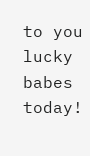to you lucky babes today!